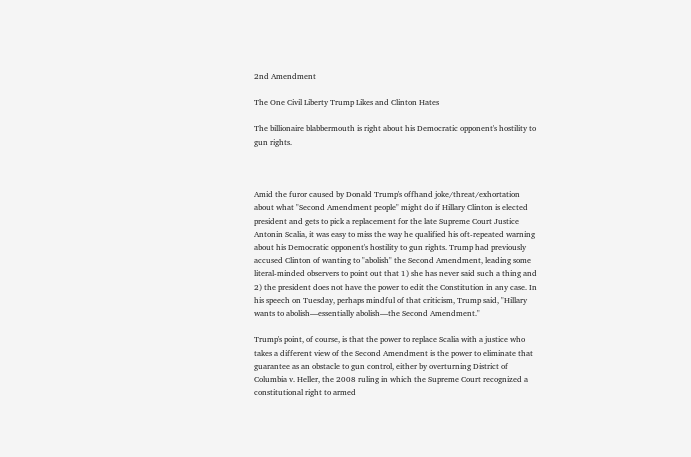2nd Amendment

The One Civil Liberty Trump Likes and Clinton Hates

The billionaire blabbermouth is right about his Democratic opponent's hostility to gun rights.



Amid the furor caused by Donald Trump's offhand joke/threat/exhortation about what "Second Amendment people" might do if Hillary Clinton is elected president and gets to pick a replacement for the late Supreme Court Justice Antonin Scalia, it was easy to miss the way he qualified his oft-repeated warning about his Democratic opponent's hostility to gun rights. Trump had previously accused Clinton of wanting to "abolish" the Second Amendment, leading some literal-minded observers to point out that 1) she has never said such a thing and 2) the president does not have the power to edit the Constitution in any case. In his speech on Tuesday, perhaps mindful of that criticism, Trump said, "Hillary wants to abolish—essentially abolish—the Second Amendment."

Trump's point, of course, is that the power to replace Scalia with a justice who takes a different view of the Second Amendment is the power to eliminate that guarantee as an obstacle to gun control, either by overturning District of Columbia v. Heller, the 2008 ruling in which the Supreme Court recognized a constitutional right to armed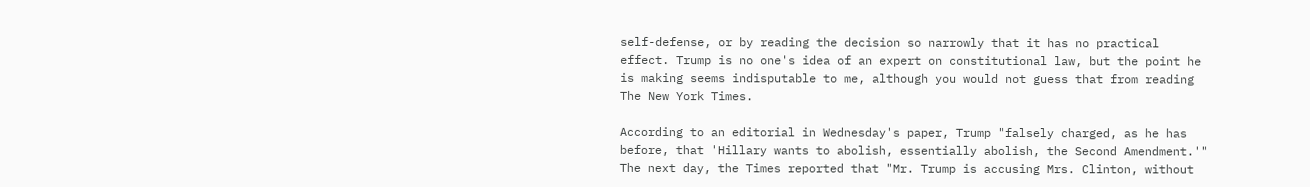self-defense, or by reading the decision so narrowly that it has no practical effect. Trump is no one's idea of an expert on constitutional law, but the point he is making seems indisputable to me, although you would not guess that from reading The New York Times.

According to an editorial in Wednesday's paper, Trump "falsely charged, as he has before, that 'Hillary wants to abolish, essentially abolish, the Second Amendment.'" The next day, the Times reported that "Mr. Trump is accusing Mrs. Clinton, without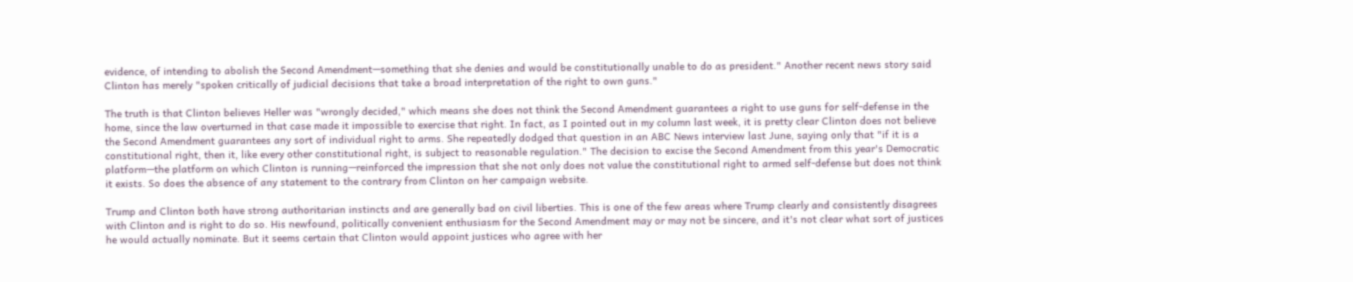evidence, of intending to abolish the Second Amendment—something that she denies and would be constitutionally unable to do as president." Another recent news story said Clinton has merely "spoken critically of judicial decisions that take a broad interpretation of the right to own guns."

The truth is that Clinton believes Heller was "wrongly decided," which means she does not think the Second Amendment guarantees a right to use guns for self-defense in the home, since the law overturned in that case made it impossible to exercise that right. In fact, as I pointed out in my column last week, it is pretty clear Clinton does not believe the Second Amendment guarantees any sort of individual right to arms. She repeatedly dodged that question in an ABC News interview last June, saying only that "if it is a constitutional right, then it, like every other constitutional right, is subject to reasonable regulation." The decision to excise the Second Amendment from this year's Democratic platform—the platform on which Clinton is running—reinforced the impression that she not only does not value the constitutional right to armed self-defense but does not think it exists. So does the absence of any statement to the contrary from Clinton on her campaign website.

Trump and Clinton both have strong authoritarian instincts and are generally bad on civil liberties. This is one of the few areas where Trump clearly and consistently disagrees with Clinton and is right to do so. His newfound, politically convenient enthusiasm for the Second Amendment may or may not be sincere, and it's not clear what sort of justices he would actually nominate. But it seems certain that Clinton would appoint justices who agree with her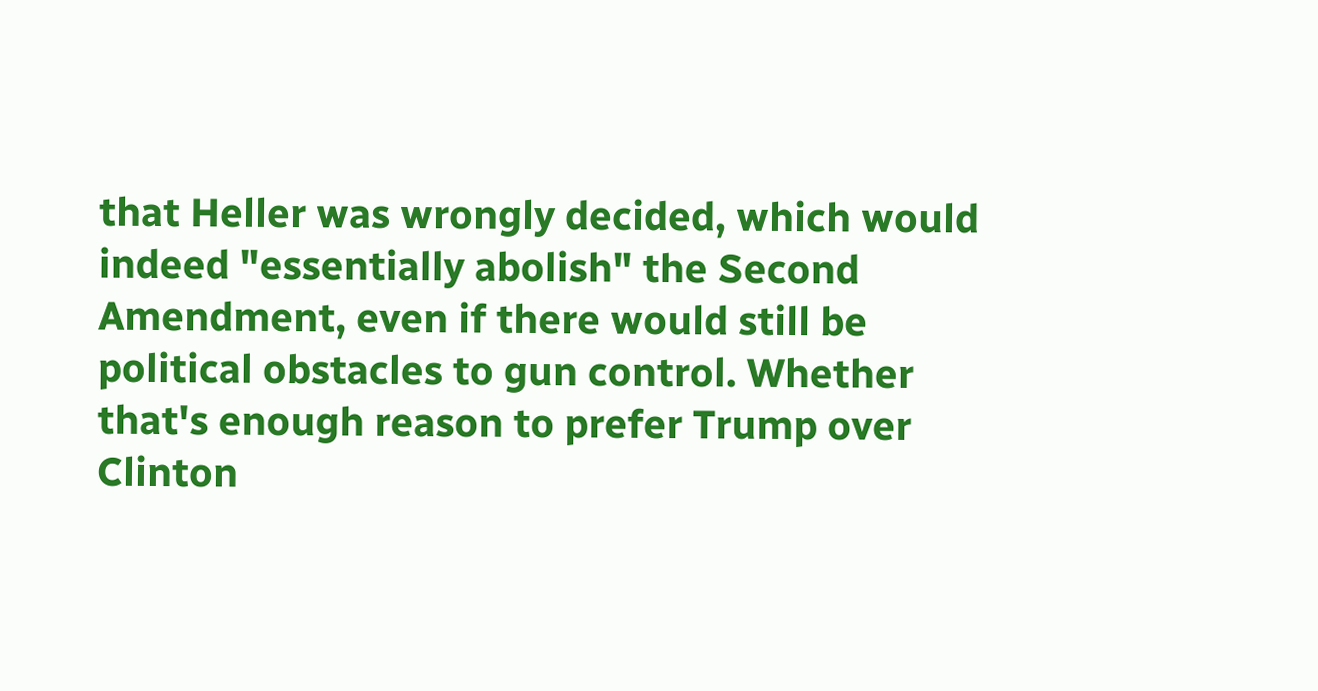that Heller was wrongly decided, which would indeed "essentially abolish" the Second Amendment, even if there would still be political obstacles to gun control. Whether that's enough reason to prefer Trump over Clinton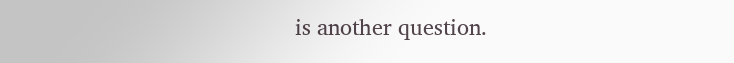is another question.